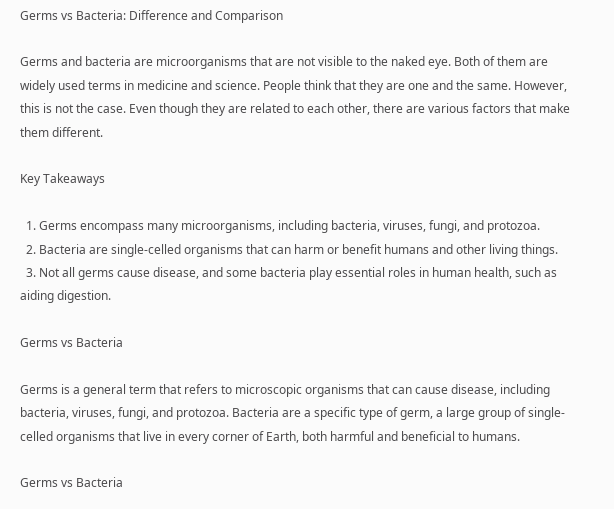Germs vs Bacteria: Difference and Comparison

Germs and bacteria are microorganisms that are not visible to the naked eye. Both of them are widely used terms in medicine and science. People think that they are one and the same. However, this is not the case. Even though they are related to each other, there are various factors that make them different.

Key Takeaways

  1. Germs encompass many microorganisms, including bacteria, viruses, fungi, and protozoa.
  2. Bacteria are single-celled organisms that can harm or benefit humans and other living things.
  3. Not all germs cause disease, and some bacteria play essential roles in human health, such as aiding digestion.

Germs vs Bacteria

Germs is a general term that refers to microscopic organisms that can cause disease, including bacteria, viruses, fungi, and protozoa. Bacteria are a specific type of germ, a large group of single-celled organisms that live in every corner of Earth, both harmful and beneficial to humans.

Germs vs Bacteria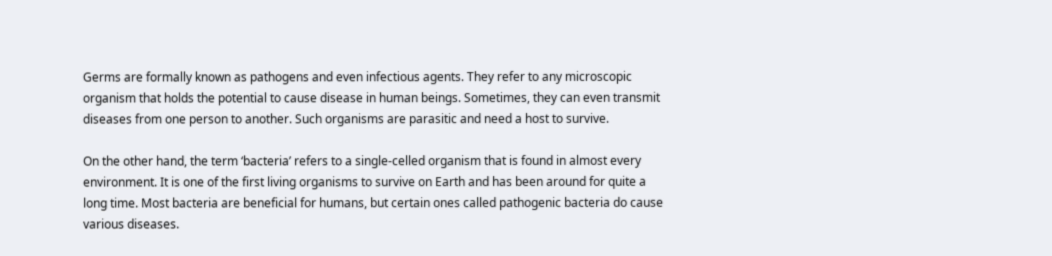Germs are formally known as pathogens and even infectious agents. They refer to any microscopic organism that holds the potential to cause disease in human beings. Sometimes, they can even transmit diseases from one person to another. Such organisms are parasitic and need a host to survive.

On the other hand, the term ‘bacteria’ refers to a single-celled organism that is found in almost every environment. It is one of the first living organisms to survive on Earth and has been around for quite a long time. Most bacteria are beneficial for humans, but certain ones called pathogenic bacteria do cause various diseases.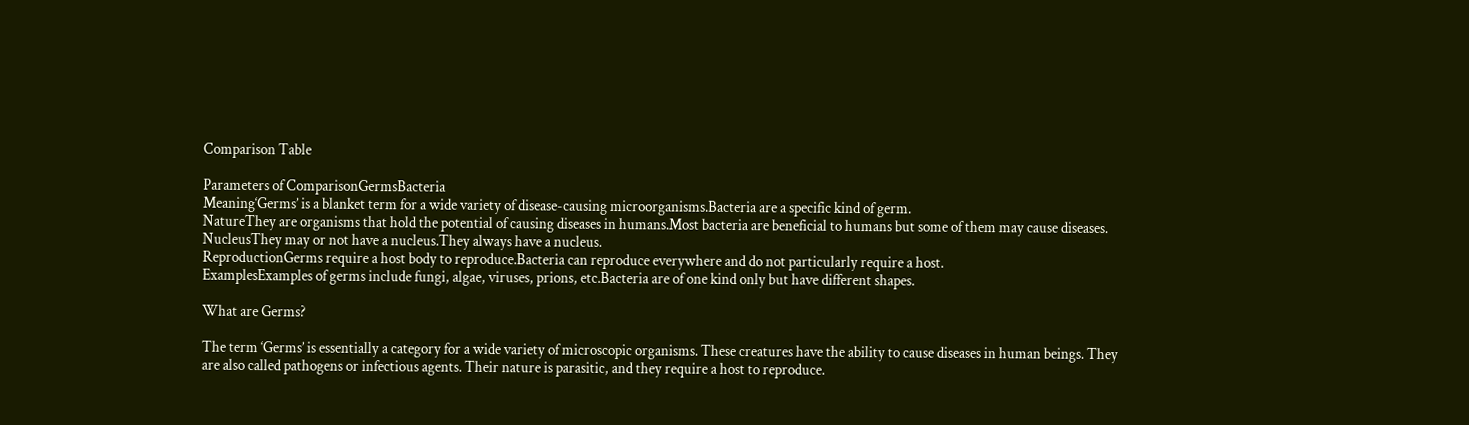Comparison Table

Parameters of ComparisonGermsBacteria
Meaning‘Germs’ is a blanket term for a wide variety of disease-causing microorganisms.Bacteria are a specific kind of germ.
NatureThey are organisms that hold the potential of causing diseases in humans.Most bacteria are beneficial to humans but some of them may cause diseases.
NucleusThey may or not have a nucleus.They always have a nucleus.
ReproductionGerms require a host body to reproduce.Bacteria can reproduce everywhere and do not particularly require a host.
ExamplesExamples of germs include fungi, algae, viruses, prions, etc.Bacteria are of one kind only but have different shapes.

What are Germs?

The term ‘Germs’ is essentially a category for a wide variety of microscopic organisms. These creatures have the ability to cause diseases in human beings. They are also called pathogens or infectious agents. Their nature is parasitic, and they require a host to reproduce.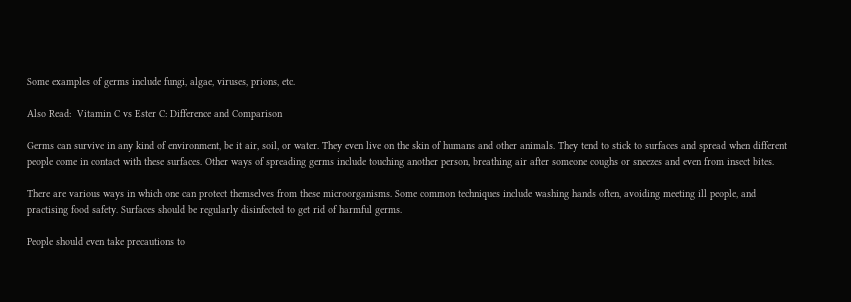Some examples of germs include fungi, algae, viruses, prions, etc.

Also Read:  Vitamin C vs Ester C: Difference and Comparison

Germs can survive in any kind of environment, be it air, soil, or water. They even live on the skin of humans and other animals. They tend to stick to surfaces and spread when different people come in contact with these surfaces. Other ways of spreading germs include touching another person, breathing air after someone coughs or sneezes and even from insect bites.

There are various ways in which one can protect themselves from these microorganisms. Some common techniques include washing hands often, avoiding meeting ill people, and practising food safety. Surfaces should be regularly disinfected to get rid of harmful germs.

People should even take precautions to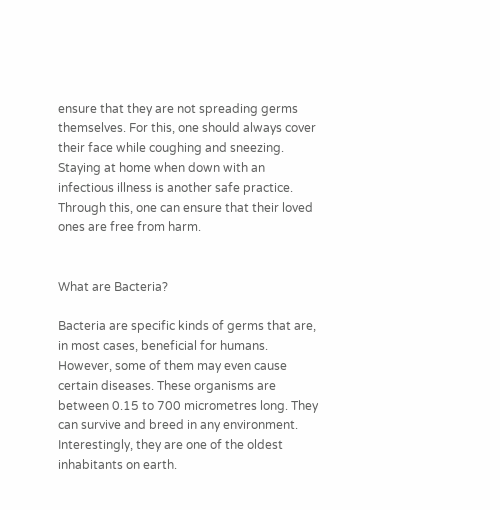ensure that they are not spreading germs themselves. For this, one should always cover their face while coughing and sneezing. Staying at home when down with an infectious illness is another safe practice. Through this, one can ensure that their loved ones are free from harm.


What are Bacteria?

Bacteria are specific kinds of germs that are, in most cases, beneficial for humans. However, some of them may even cause certain diseases. These organisms are between 0.15 to 700 micrometres long. They can survive and breed in any environment. Interestingly, they are one of the oldest inhabitants on earth.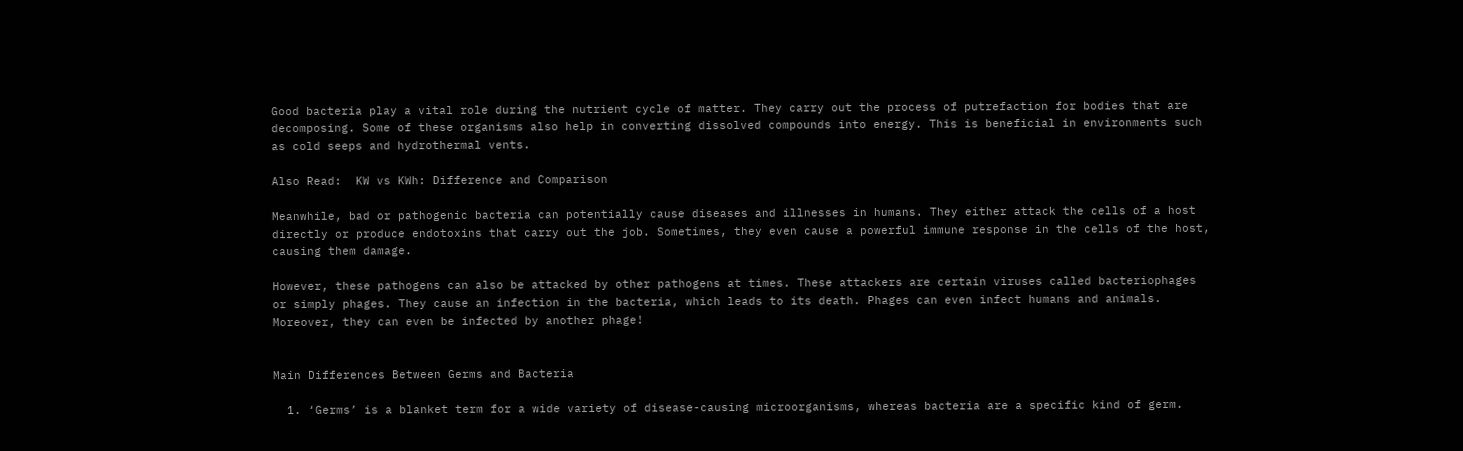Good bacteria play a vital role during the nutrient cycle of matter. They carry out the process of putrefaction for bodies that are decomposing. Some of these organisms also help in converting dissolved compounds into energy. This is beneficial in environments such as cold seeps and hydrothermal vents.

Also Read:  KW vs KWh: Difference and Comparison

Meanwhile, bad or pathogenic bacteria can potentially cause diseases and illnesses in humans. They either attack the cells of a host directly or produce endotoxins that carry out the job. Sometimes, they even cause a powerful immune response in the cells of the host, causing them damage.

However, these pathogens can also be attacked by other pathogens at times. These attackers are certain viruses called bacteriophages or simply phages. They cause an infection in the bacteria, which leads to its death. Phages can even infect humans and animals. Moreover, they can even be infected by another phage!


Main Differences Between Germs and Bacteria

  1. ‘Germs’ is a blanket term for a wide variety of disease-causing microorganisms, whereas bacteria are a specific kind of germ.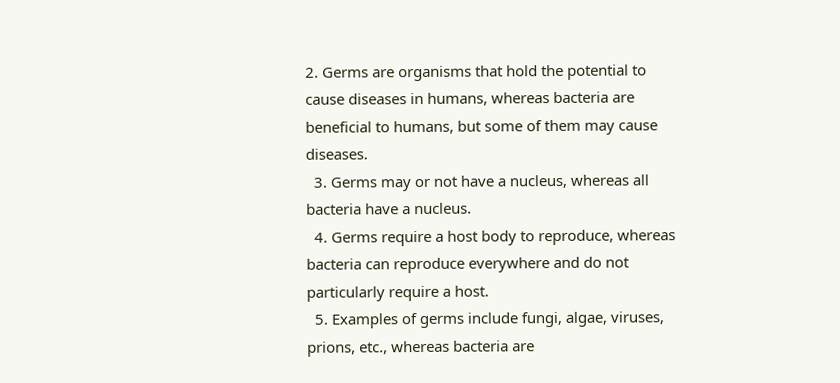2. Germs are organisms that hold the potential to cause diseases in humans, whereas bacteria are beneficial to humans, but some of them may cause diseases.
  3. Germs may or not have a nucleus, whereas all bacteria have a nucleus.
  4. Germs require a host body to reproduce, whereas bacteria can reproduce everywhere and do not particularly require a host.
  5. Examples of germs include fungi, algae, viruses, prions, etc., whereas bacteria are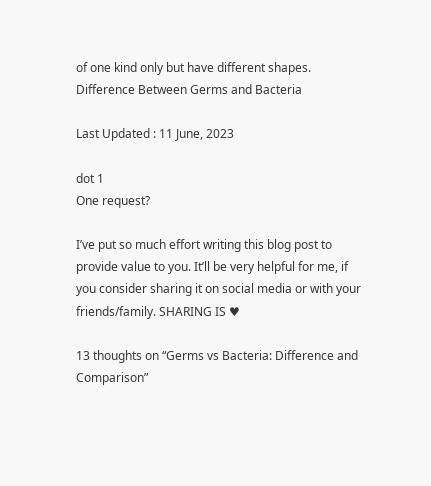of one kind only but have different shapes.
Difference Between Germs and Bacteria

Last Updated : 11 June, 2023

dot 1
One request?

I’ve put so much effort writing this blog post to provide value to you. It’ll be very helpful for me, if you consider sharing it on social media or with your friends/family. SHARING IS ♥

13 thoughts on “Germs vs Bacteria: Difference and Comparison”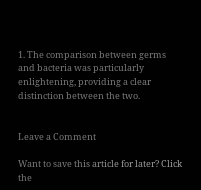1. The comparison between germs and bacteria was particularly enlightening, providing a clear distinction between the two.


Leave a Comment

Want to save this article for later? Click the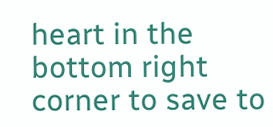heart in the bottom right corner to save to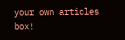your own articles box!